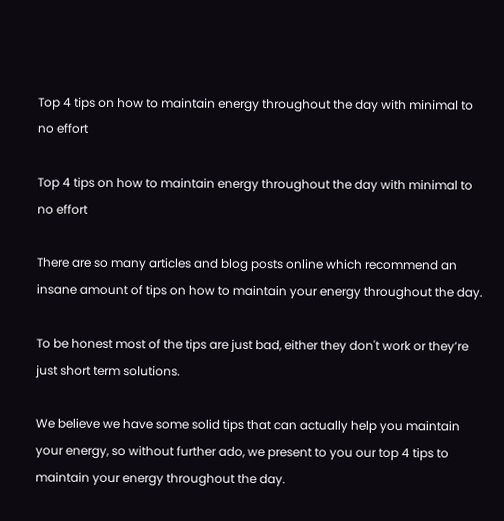Top 4 tips on how to maintain energy throughout the day with minimal to no effort

Top 4 tips on how to maintain energy throughout the day with minimal to no effort

There are so many articles and blog posts online which recommend an insane amount of tips on how to maintain your energy throughout the day.

To be honest most of the tips are just bad, either they don't work or they’re just short term solutions.

We believe we have some solid tips that can actually help you maintain your energy, so without further ado, we present to you our top 4 tips to maintain your energy throughout the day.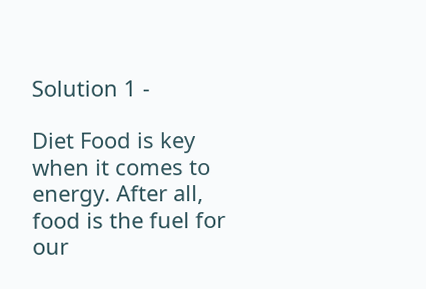Solution 1 -

Diet Food is key when it comes to energy. After all, food is the fuel for our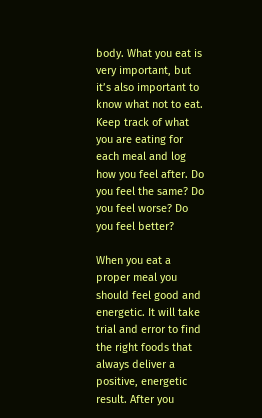body. What you eat is very important, but it’s also important to know what not to eat. Keep track of what you are eating for each meal and log how you feel after. Do you feel the same? Do you feel worse? Do you feel better?

When you eat a proper meal you should feel good and energetic. It will take trial and error to find the right foods that always deliver a positive, energetic result. After you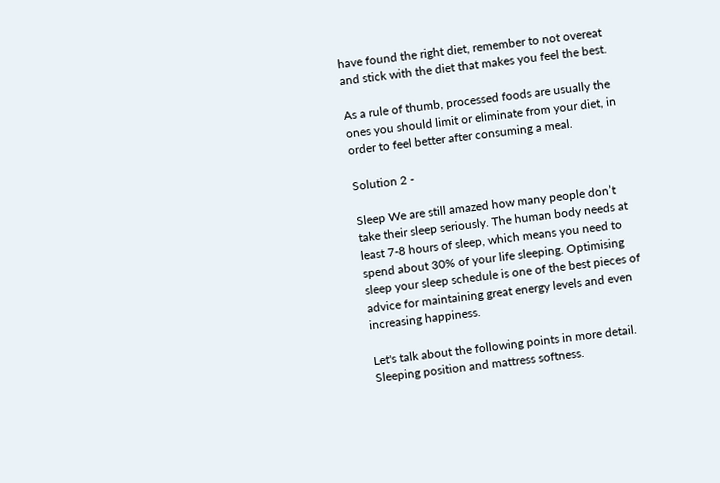have found the right diet, remember to not overeat and stick with the diet that makes you feel the best.

As a rule of thumb, processed foods are usually the ones you should limit or eliminate from your diet, in order to feel better after consuming a meal.

Solution 2 -

Sleep We are still amazed how many people don’t take their sleep seriously. The human body needs at least 7-8 hours of sleep, which means you need to spend about 30% of your life sleeping. Optimising sleep your sleep schedule is one of the best pieces of advice for maintaining great energy levels and even increasing happiness.

Let's talk about the following points in more detail. Sleeping position and mattress softness.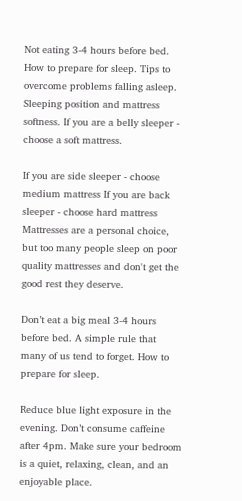Not eating 3-4 hours before bed. How to prepare for sleep. Tips to overcome problems falling asleep. Sleeping position and mattress softness. If you are a belly sleeper - choose a soft mattress.

If you are side sleeper - choose medium mattress If you are back sleeper - choose hard mattress Mattresses are a personal choice, but too many people sleep on poor quality mattresses and don't get the good rest they deserve.

Don’t eat a big meal 3-4 hours before bed. A simple rule that many of us tend to forget. How to prepare for sleep.

Reduce blue light exposure in the evening. Don’t consume caffeine after 4pm. Make sure your bedroom is a quiet, relaxing, clean, and an enjoyable place.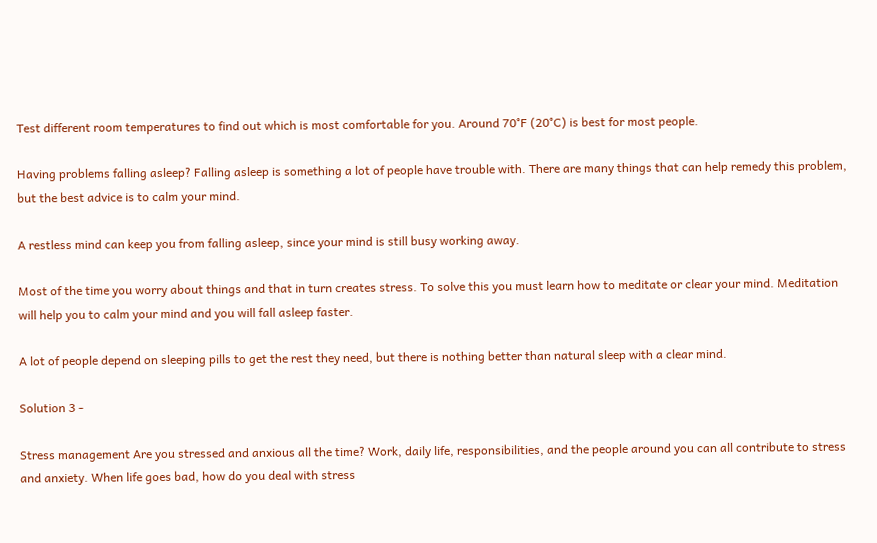Test different room temperatures to find out which is most comfortable for you. Around 70°F (20°C) is best for most people.

Having problems falling asleep? Falling asleep is something a lot of people have trouble with. There are many things that can help remedy this problem, but the best advice is to calm your mind.

A restless mind can keep you from falling asleep, since your mind is still busy working away.

Most of the time you worry about things and that in turn creates stress. To solve this you must learn how to meditate or clear your mind. Meditation will help you to calm your mind and you will fall asleep faster.

A lot of people depend on sleeping pills to get the rest they need, but there is nothing better than natural sleep with a clear mind.

Solution 3 -

Stress management Are you stressed and anxious all the time? Work, daily life, responsibilities, and the people around you can all contribute to stress and anxiety. When life goes bad, how do you deal with stress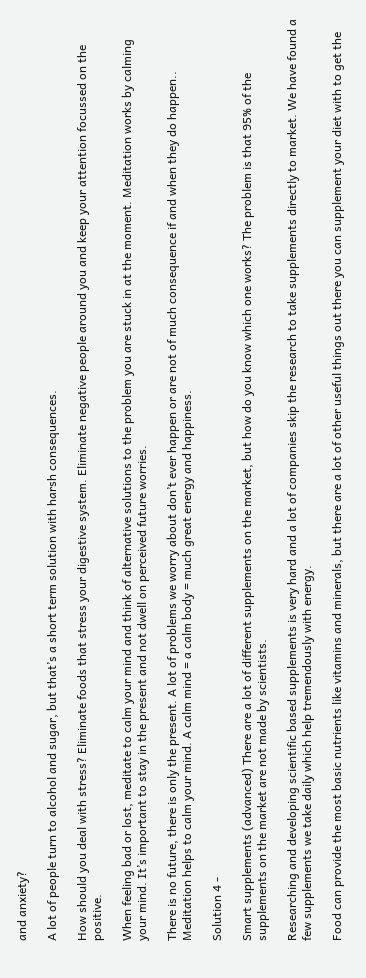and anxiety?

A lot of people turn to alcohol and sugar, but that’s a short term solution with harsh consequences.

How should you deal with stress? Eliminate foods that stress your digestive system. Eliminate negative people around you and keep your attention focussed on the positive.

When feeling bad or lost, meditate to calm your mind and think of alternative solutions to the problem you are stuck in at the moment. Meditation works by calming your mind. It’s important to stay in the present and not dwell on perceived future worries.

There is no future, there is only the present. A lot of problems we worry about don’t ever happen or are not of much consequence if and when they do happen.. Meditation helps to calm your mind. A calm mind = a calm body = much great energy and happiness.

Solution 4 -

Smart supplements (advanced) There are a lot of different supplements on the market, but how do you know which one works? The problem is that 95% of the supplements on the market are not made by scientists.

Researching and developing scientific based supplements is very hard and a lot of companies skip the research to take supplements directly to market. We have found a few supplements we take daily which help tremendously with energy.

Food can provide the most basic nutrients like vitamins and minerals, but there are a lot of other useful things out there you can supplement your diet with to get the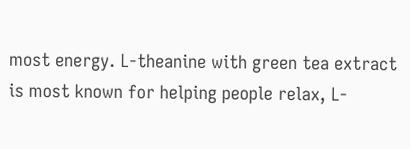most energy. L-theanine with green tea extract is most known for helping people relax, L-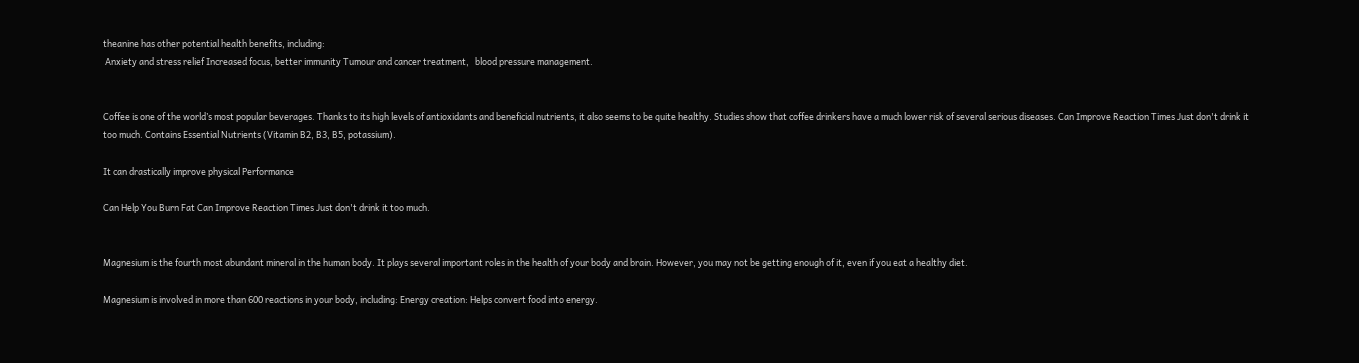theanine has other potential health benefits, including:
 Anxiety and stress relief Increased focus, better immunity Tumour and cancer treatment,   blood pressure management.


Coffee is one of the world’s most popular beverages. Thanks to its high levels of antioxidants and beneficial nutrients, it also seems to be quite healthy. Studies show that coffee drinkers have a much lower risk of several serious diseases. Can Improve Reaction Times Just don't drink it too much. Contains Essential Nutrients (Vitamin B2, B3, B5, potassium).

It can drastically improve physical Performance

Can Help You Burn Fat Can Improve Reaction Times Just don't drink it too much.


Magnesium is the fourth most abundant mineral in the human body. It plays several important roles in the health of your body and brain. However, you may not be getting enough of it, even if you eat a healthy diet.

Magnesium is involved in more than 600 reactions in your body, including: Energy creation: Helps convert food into energy.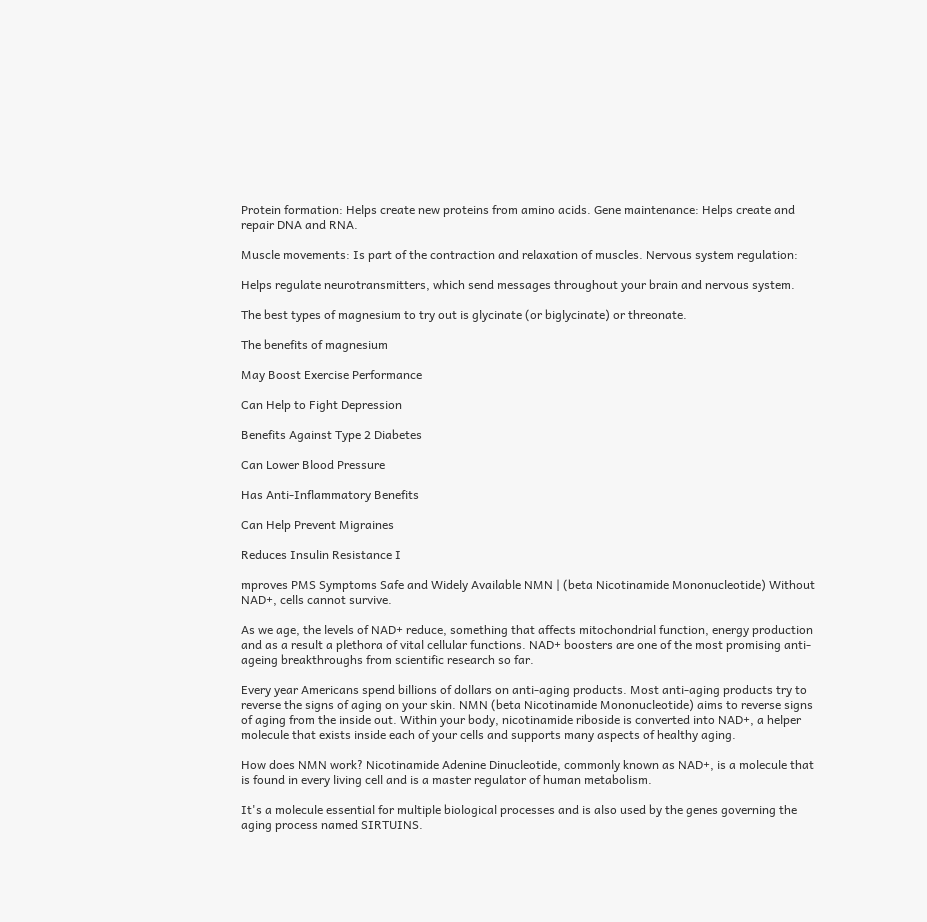Protein formation: Helps create new proteins from amino acids. Gene maintenance: Helps create and repair DNA and RNA.

Muscle movements: Is part of the contraction and relaxation of muscles. Nervous system regulation:

Helps regulate neurotransmitters, which send messages throughout your brain and nervous system.

The best types of magnesium to try out is glycinate (or biglycinate) or threonate.

The benefits of magnesium

May Boost Exercise Performance

Can Help to Fight Depression

Benefits Against Type 2 Diabetes

Can Lower Blood Pressure

Has Anti-Inflammatory Benefits

Can Help Prevent Migraines

Reduces Insulin Resistance I

mproves PMS Symptoms Safe and Widely Available NMN | (beta Nicotinamide Mononucleotide) Without NAD+, cells cannot survive.

As we age, the levels of NAD+ reduce, something that affects mitochondrial function, energy production and as a result a plethora of vital cellular functions. NAD+ boosters are one of the most promising anti-ageing breakthroughs from scientific research so far.

Every year Americans spend billions of dollars on anti-aging products. Most anti-aging products try to reverse the signs of aging on your skin. NMN (beta Nicotinamide Mononucleotide) aims to reverse signs of aging from the inside out. Within your body, nicotinamide riboside is converted into NAD+, a helper molecule that exists inside each of your cells and supports many aspects of healthy aging.

How does NMN work? Nicotinamide Adenine Dinucleotide, commonly known as NAD+, is a molecule that is found in every living cell and is a master regulator of human metabolism.

It's a molecule essential for multiple biological processes and is also used by the genes governing the aging process named SIRTUINS.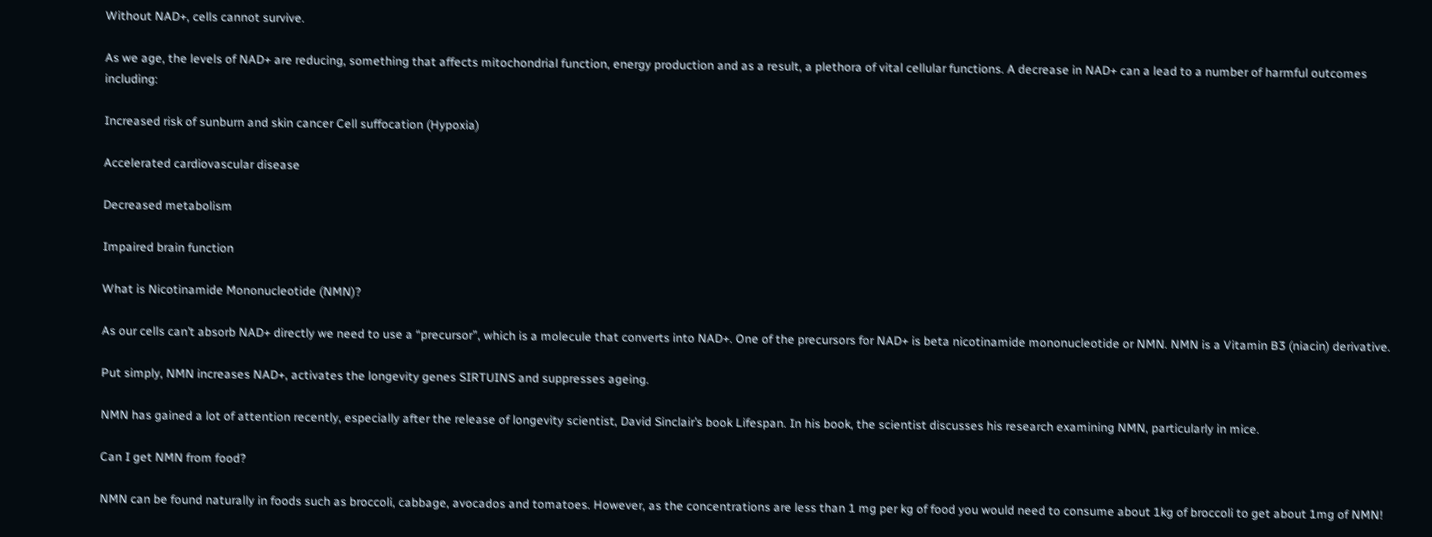Without NAD+, cells cannot survive.

As we age, the levels of NAD+ are reducing, something that affects mitochondrial function, energy production and as a result, a plethora of vital cellular functions. A decrease in NAD+ can a lead to a number of harmful outcomes including:

Increased risk of sunburn and skin cancer Cell suffocation (Hypoxia)

Accelerated cardiovascular disease

Decreased metabolism

Impaired brain function

What is Nicotinamide Mononucleotide (NMN)?

As our cells can’t absorb NAD+ directly we need to use a “precursor”, which is a molecule that converts into NAD+. One of the precursors for NAD+ is beta nicotinamide mononucleotide or NMN. NMN is a Vitamin B3 (niacin) derivative.

Put simply, NMN increases NAD+, activates the longevity genes SIRTUINS and suppresses ageing.

NMN has gained a lot of attention recently, especially after the release of longevity scientist, David Sinclair’s book Lifespan. In his book, the scientist discusses his research examining NMN, particularly in mice.

Can I get NMN from food?

NMN can be found naturally in foods such as broccoli, cabbage, avocados and tomatoes. However, as the concentrations are less than 1 mg per kg of food you would need to consume about 1kg of broccoli to get about 1mg of NMN!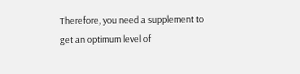Therefore, you need a supplement to get an optimum level of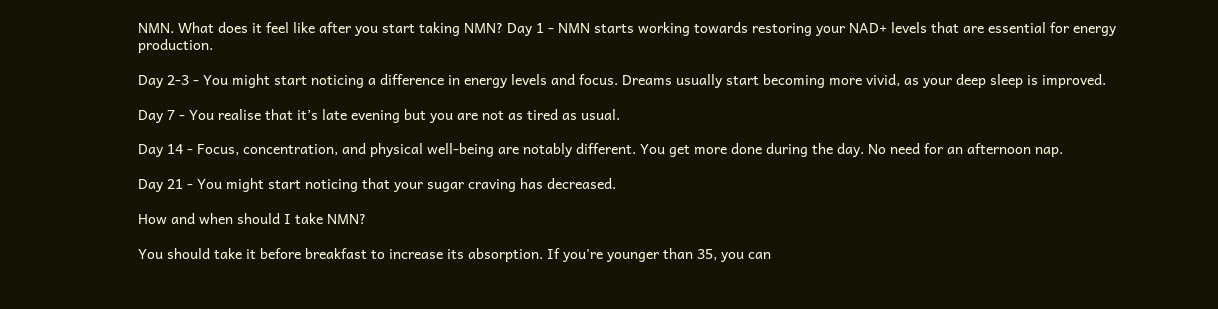NMN. What does it feel like after you start taking NMN? Day 1 - NMN starts working towards restoring your NAD+ levels that are essential for energy production.

Day 2-3 - You might start noticing a difference in energy levels and focus. Dreams usually start becoming more vivid, as your deep sleep is improved.

Day 7 - You realise that it’s late evening but you are not as tired as usual.

Day 14 - Focus, concentration, and physical well-being are notably different. You get more done during the day. No need for an afternoon nap.

Day 21 - You might start noticing that your sugar craving has decreased.

How and when should I take NMN?

You should take it before breakfast to increase its absorption. If you're younger than 35, you can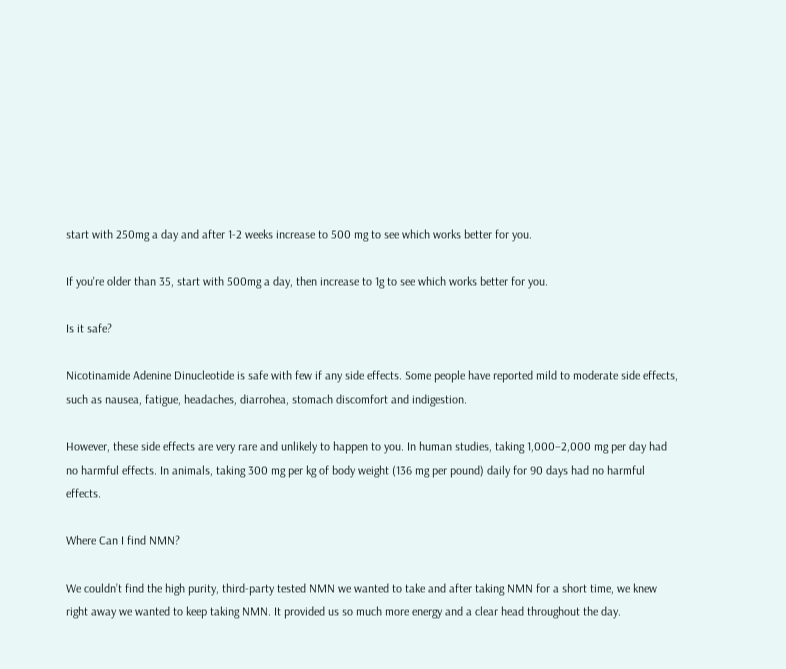start with 250mg a day and after 1-2 weeks increase to 500 mg to see which works better for you.

If you're older than 35, start with 500mg a day, then increase to 1g to see which works better for you.

Is it safe?

Nicotinamide Adenine Dinucleotide is safe with few if any side effects. Some people have reported mild to moderate side effects, such as nausea, fatigue, headaches, diarrohea, stomach discomfort and indigestion.

However, these side effects are very rare and unlikely to happen to you. In human studies, taking 1,000–2,000 mg per day had no harmful effects. In animals, taking 300 mg per kg of body weight (136 mg per pound) daily for 90 days had no harmful effects.

Where Can I find NMN?

We couldn’t find the high purity, third-party tested NMN we wanted to take and after taking NMN for a short time, we knew right away we wanted to keep taking NMN. It provided us so much more energy and a clear head throughout the day.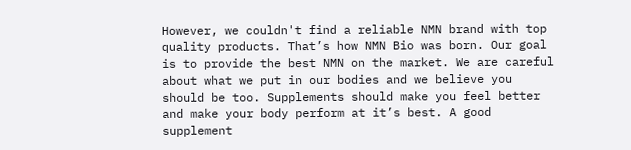However, we couldn't find a reliable NMN brand with top quality products. That’s how NMN Bio was born. Our goal is to provide the best NMN on the market. We are careful about what we put in our bodies and we believe you should be too. Supplements should make you feel better and make your body perform at it’s best. A good supplement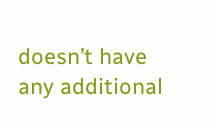doesn’t have any additional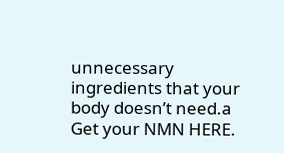unnecessary ingredients that your body doesn’t need.a Get your NMN HERE.